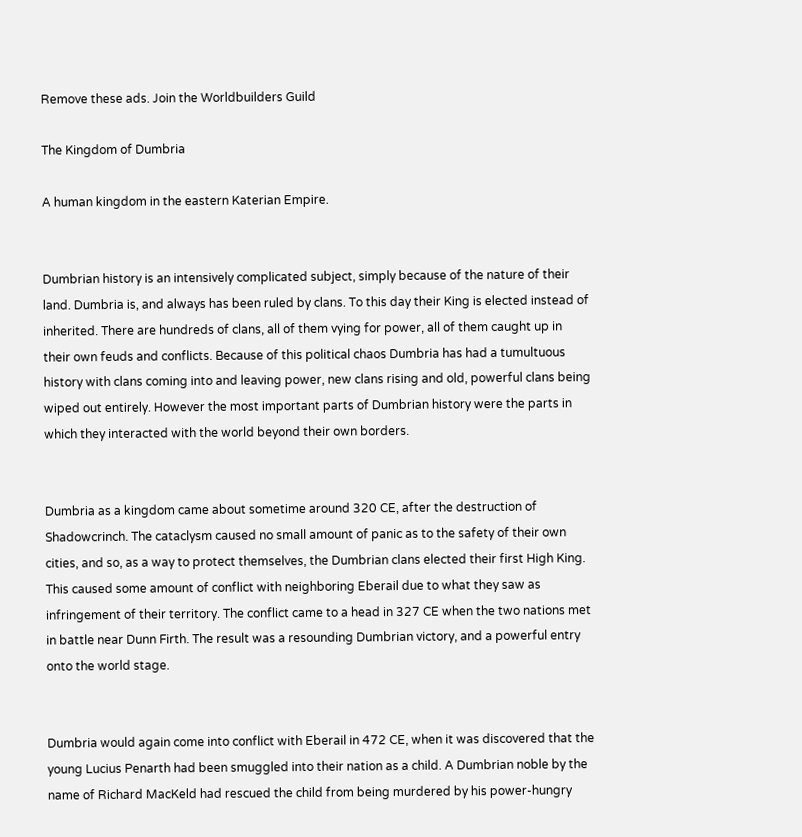Remove these ads. Join the Worldbuilders Guild

The Kingdom of Dumbria

A human kingdom in the eastern Katerian Empire.


Dumbrian history is an intensively complicated subject, simply because of the nature of their land. Dumbria is, and always has been ruled by clans. To this day their King is elected instead of inherited. There are hundreds of clans, all of them vying for power, all of them caught up in their own feuds and conflicts. Because of this political chaos Dumbria has had a tumultuous history with clans coming into and leaving power, new clans rising and old, powerful clans being wiped out entirely. However the most important parts of Dumbrian history were the parts in which they interacted with the world beyond their own borders.


Dumbria as a kingdom came about sometime around 320 CE, after the destruction of Shadowcrinch. The cataclysm caused no small amount of panic as to the safety of their own cities, and so, as a way to protect themselves, the Dumbrian clans elected their first High King. This caused some amount of conflict with neighboring Eberail due to what they saw as infringement of their territory. The conflict came to a head in 327 CE when the two nations met in battle near Dunn Firth. The result was a resounding Dumbrian victory, and a powerful entry onto the world stage.


Dumbria would again come into conflict with Eberail in 472 CE, when it was discovered that the young Lucius Penarth had been smuggled into their nation as a child. A Dumbrian noble by the name of Richard MacKeld had rescued the child from being murdered by his power-hungry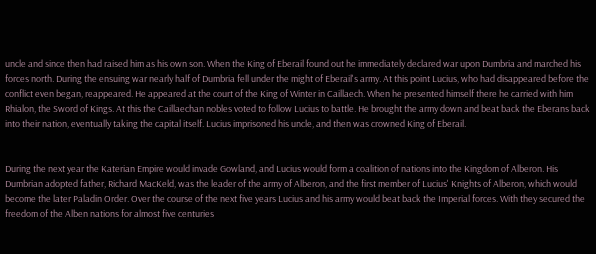uncle and since then had raised him as his own son. When the King of Eberail found out he immediately declared war upon Dumbria and marched his forces north. During the ensuing war nearly half of Dumbria fell under the might of Eberail's army. At this point Lucius, who had disappeared before the conflict even began, reappeared. He appeared at the court of the King of Winter in Caillaech. When he presented himself there he carried with him Rhialon, the Sword of Kings. At this the Caillaechan nobles voted to follow Lucius to battle. He brought the army down and beat back the Eberans back into their nation, eventually taking the capital itself. Lucius imprisoned his uncle, and then was crowned King of Eberail.


During the next year the Katerian Empire would invade Gowland, and Lucius would form a coalition of nations into the Kingdom of Alberon. His Dumbrian adopted father, Richard MacKeld, was the leader of the army of Alberon, and the first member of Lucius' Knights of Alberon, which would become the later Paladin Order. Over the course of the next five years Lucius and his army would beat back the Imperial forces. With they secured the freedom of the Alben nations for almost five centuries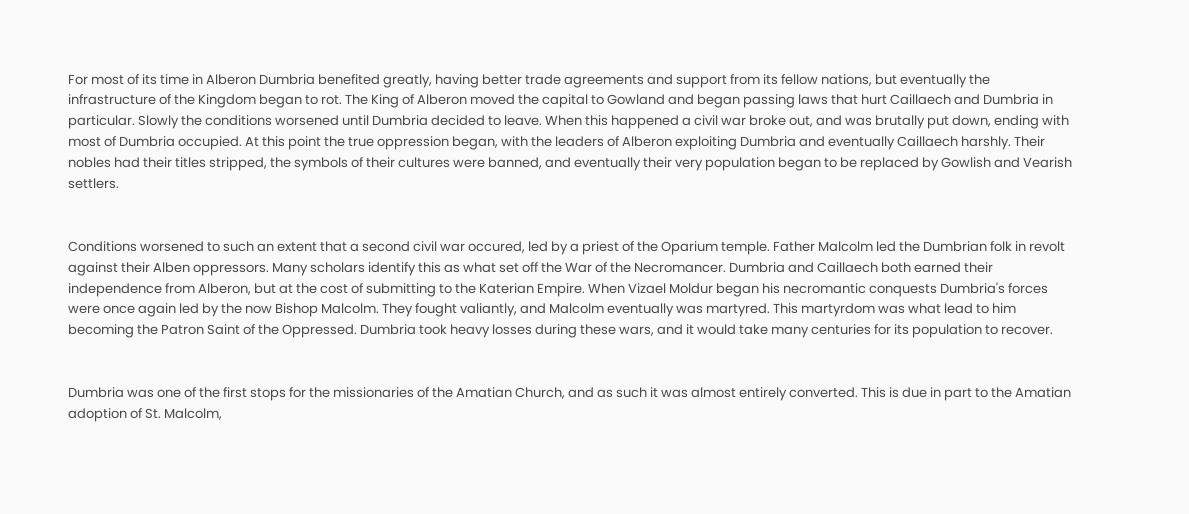For most of its time in Alberon Dumbria benefited greatly, having better trade agreements and support from its fellow nations, but eventually the infrastructure of the Kingdom began to rot. The King of Alberon moved the capital to Gowland and began passing laws that hurt Caillaech and Dumbria in particular. Slowly the conditions worsened until Dumbria decided to leave. When this happened a civil war broke out, and was brutally put down, ending with most of Dumbria occupied. At this point the true oppression began, with the leaders of Alberon exploiting Dumbria and eventually Caillaech harshly. Their nobles had their titles stripped, the symbols of their cultures were banned, and eventually their very population began to be replaced by Gowlish and Vearish settlers.


Conditions worsened to such an extent that a second civil war occured, led by a priest of the Oparium temple. Father Malcolm led the Dumbrian folk in revolt against their Alben oppressors. Many scholars identify this as what set off the War of the Necromancer. Dumbria and Caillaech both earned their independence from Alberon, but at the cost of submitting to the Katerian Empire. When Vizael Moldur began his necromantic conquests Dumbria's forces were once again led by the now Bishop Malcolm. They fought valiantly, and Malcolm eventually was martyred. This martyrdom was what lead to him becoming the Patron Saint of the Oppressed. Dumbria took heavy losses during these wars, and it would take many centuries for its population to recover.


Dumbria was one of the first stops for the missionaries of the Amatian Church, and as such it was almost entirely converted. This is due in part to the Amatian adoption of St. Malcolm,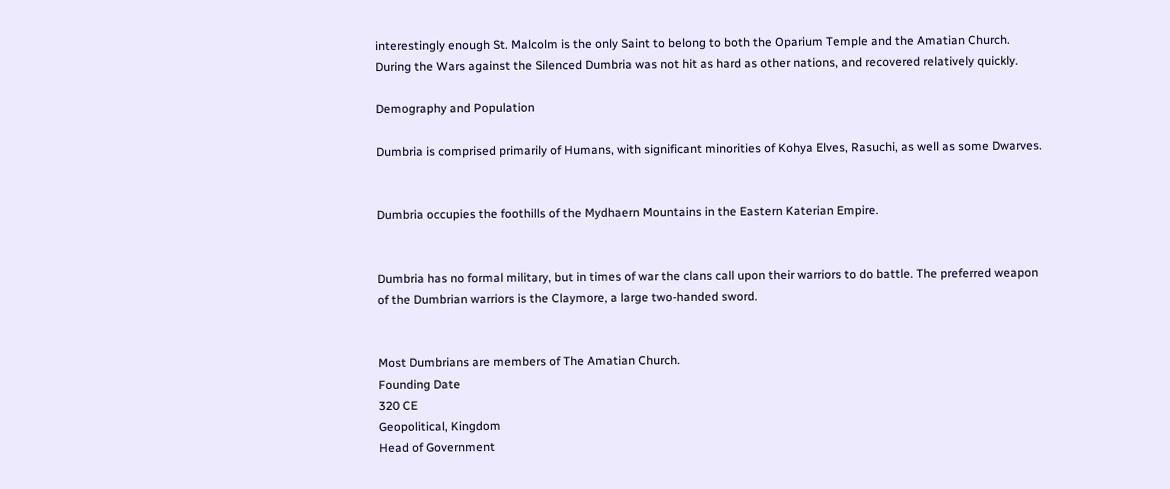interestingly enough St. Malcolm is the only Saint to belong to both the Oparium Temple and the Amatian Church. During the Wars against the Silenced Dumbria was not hit as hard as other nations, and recovered relatively quickly.

Demography and Population

Dumbria is comprised primarily of Humans, with significant minorities of Kohya Elves, Rasuchi, as well as some Dwarves.


Dumbria occupies the foothills of the Mydhaern Mountains in the Eastern Katerian Empire.


Dumbria has no formal military, but in times of war the clans call upon their warriors to do battle. The preferred weapon of the Dumbrian warriors is the Claymore, a large two-handed sword.


Most Dumbrians are members of The Amatian Church.
Founding Date
320 CE
Geopolitical, Kingdom
Head of Government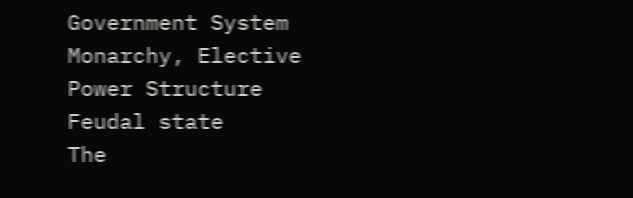Government System
Monarchy, Elective
Power Structure
Feudal state
The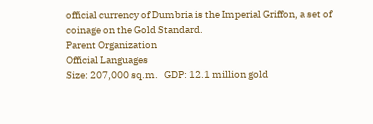official currency of Dumbria is the Imperial Griffon, a set of coinage on the Gold Standard.
Parent Organization
Official Languages
Size: 207,000 sq.m.   GDP: 12.1 million gold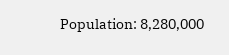Population: 8,280,000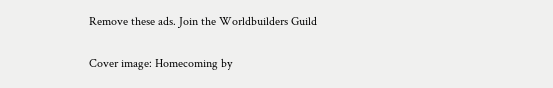Remove these ads. Join the Worldbuilders Guild

Cover image: Homecoming by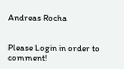Andreas Rocha


Please Login in order to comment!